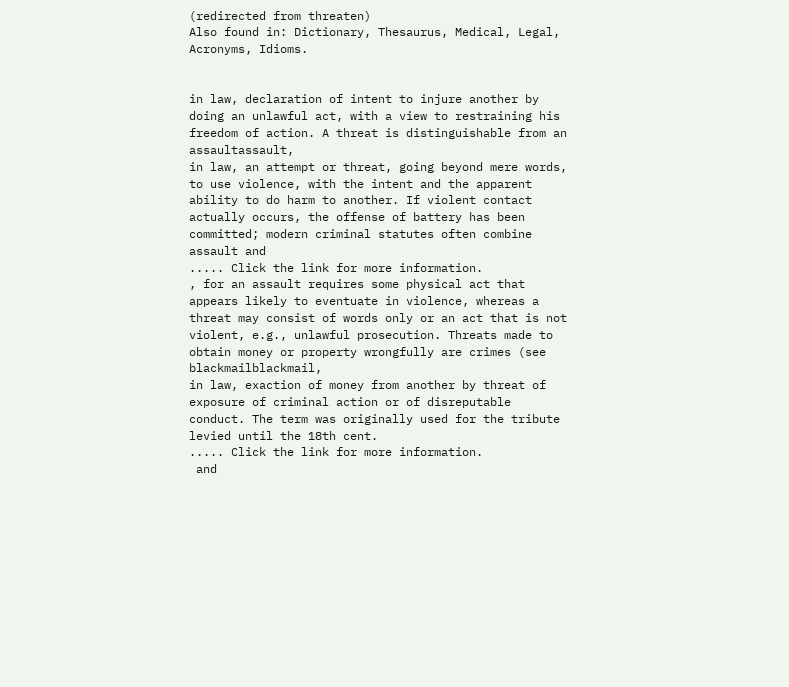(redirected from threaten)
Also found in: Dictionary, Thesaurus, Medical, Legal, Acronyms, Idioms.


in law, declaration of intent to injure another by doing an unlawful act, with a view to restraining his freedom of action. A threat is distinguishable from an assaultassault,
in law, an attempt or threat, going beyond mere words, to use violence, with the intent and the apparent ability to do harm to another. If violent contact actually occurs, the offense of battery has been committed; modern criminal statutes often combine assault and
..... Click the link for more information.
, for an assault requires some physical act that appears likely to eventuate in violence, whereas a threat may consist of words only or an act that is not violent, e.g., unlawful prosecution. Threats made to obtain money or property wrongfully are crimes (see blackmailblackmail,
in law, exaction of money from another by threat of exposure of criminal action or of disreputable conduct. The term was originally used for the tribute levied until the 18th cent.
..... Click the link for more information.
 and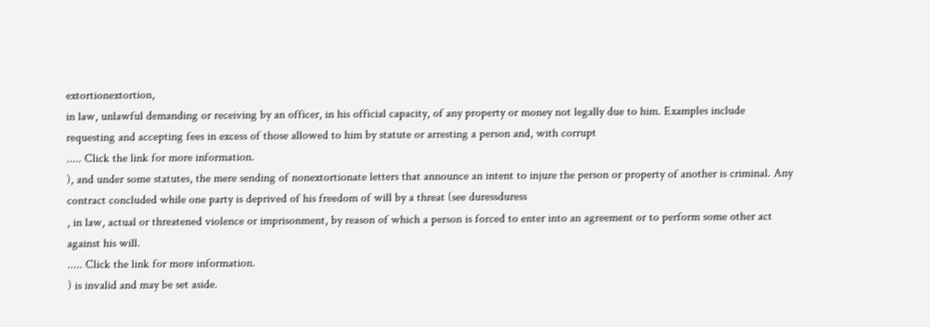extortionextortion,
in law, unlawful demanding or receiving by an officer, in his official capacity, of any property or money not legally due to him. Examples include requesting and accepting fees in excess of those allowed to him by statute or arresting a person and, with corrupt
..... Click the link for more information.
), and under some statutes, the mere sending of nonextortionate letters that announce an intent to injure the person or property of another is criminal. Any contract concluded while one party is deprived of his freedom of will by a threat (see duressduress
, in law, actual or threatened violence or imprisonment, by reason of which a person is forced to enter into an agreement or to perform some other act against his will.
..... Click the link for more information.
) is invalid and may be set aside.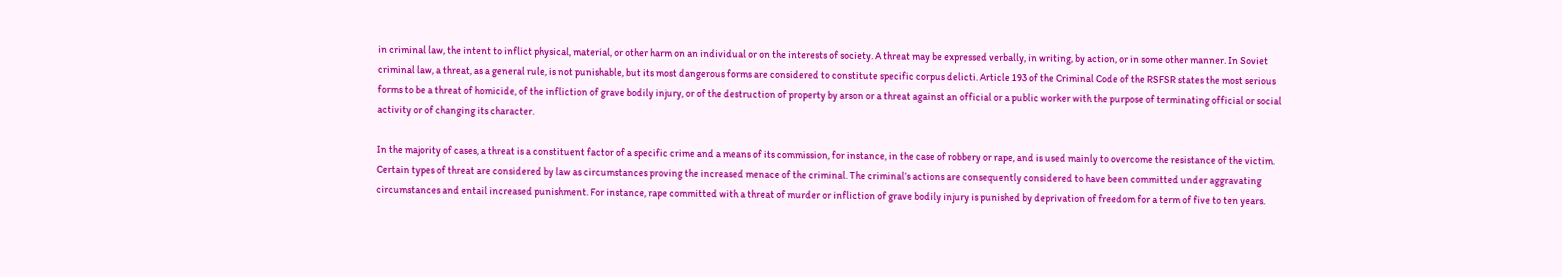in criminal law, the intent to inflict physical, material, or other harm on an individual or on the interests of society. A threat may be expressed verbally, in writing, by action, or in some other manner. In Soviet criminal law, a threat, as a general rule, is not punishable, but its most dangerous forms are considered to constitute specific corpus delicti. Article 193 of the Criminal Code of the RSFSR states the most serious forms to be a threat of homicide, of the infliction of grave bodily injury, or of the destruction of property by arson or a threat against an official or a public worker with the purpose of terminating official or social activity or of changing its character.

In the majority of cases, a threat is a constituent factor of a specific crime and a means of its commission, for instance, in the case of robbery or rape, and is used mainly to overcome the resistance of the victim. Certain types of threat are considered by law as circumstances proving the increased menace of the criminal. The criminal’s actions are consequently considered to have been committed under aggravating circumstances and entail increased punishment. For instance, rape committed with a threat of murder or infliction of grave bodily injury is punished by deprivation of freedom for a term of five to ten years.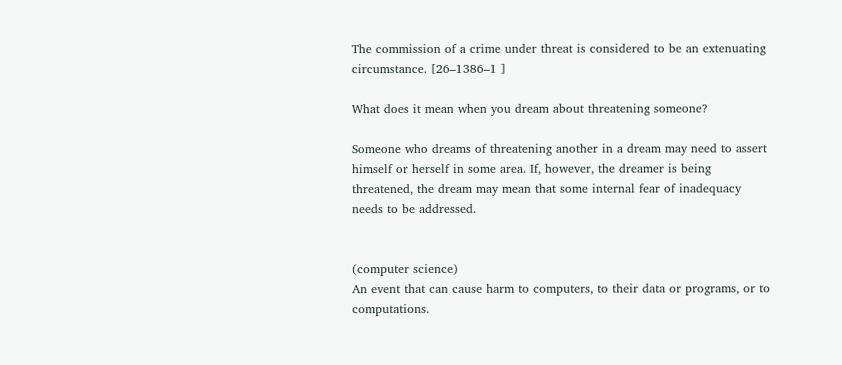The commission of a crime under threat is considered to be an extenuating circumstance. [26–1386–1 ]

What does it mean when you dream about threatening someone?

Someone who dreams of threatening another in a dream may need to assert himself or herself in some area. If, however, the dreamer is being threatened, the dream may mean that some internal fear of inadequacy needs to be addressed.


(computer science)
An event that can cause harm to computers, to their data or programs, or to computations.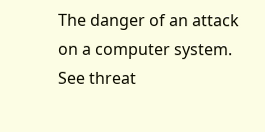The danger of an attack on a computer system. See threat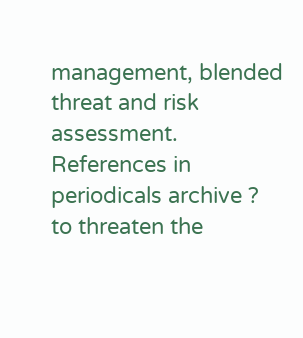management, blended threat and risk assessment.
References in periodicals archive ?
to threaten the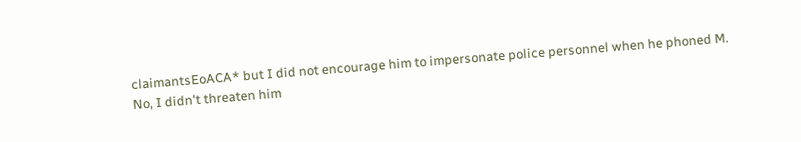claimantsEoACA* but I did not encourage him to impersonate police personnel when he phoned M.
No, I didn't threaten him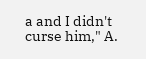a and I didn't curse him," A.